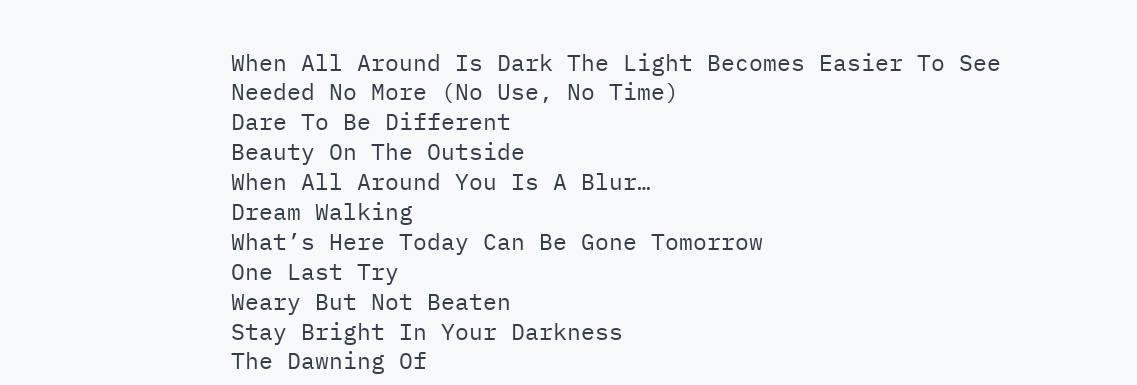When All Around Is Dark The Light Becomes Easier To See
Needed No More (No Use, No Time)
Dare To Be Different
Beauty On The Outside
When All Around You Is A Blur…
Dream Walking
What’s Here Today Can Be Gone Tomorrow
One Last Try
Weary But Not Beaten
Stay Bright In Your Darkness
The Dawning Of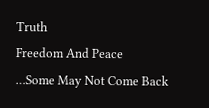Truth
Freedom And Peace
…Some May Not Come Back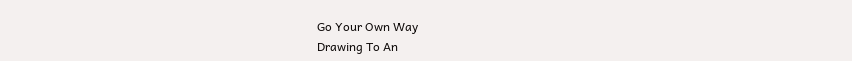Go Your Own Way
Drawing To An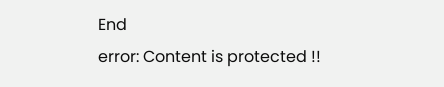End
error: Content is protected !!